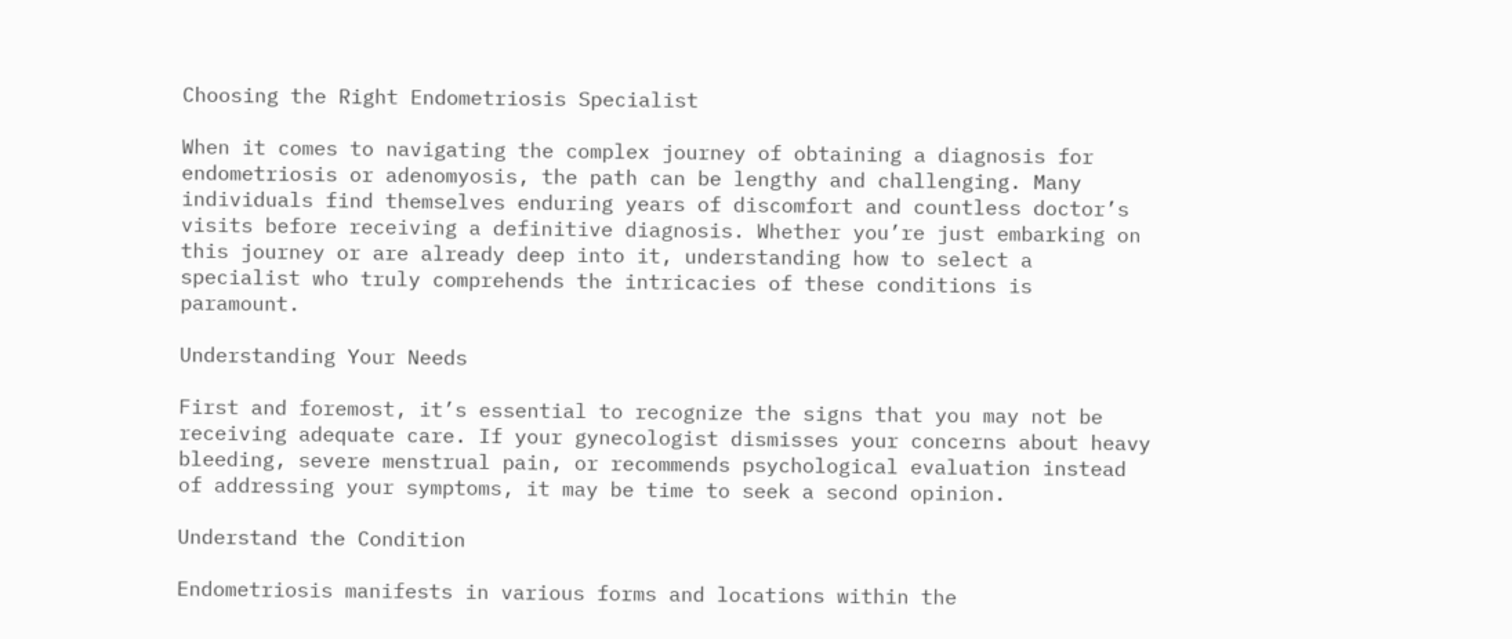Choosing the Right Endometriosis Specialist

When it comes to navigating the complex journey of obtaining a diagnosis for endometriosis or adenomyosis, the path can be lengthy and challenging. Many individuals find themselves enduring years of discomfort and countless doctor’s visits before receiving a definitive diagnosis. Whether you’re just embarking on this journey or are already deep into it, understanding how to select a specialist who truly comprehends the intricacies of these conditions is paramount.

Understanding Your Needs

First and foremost, it’s essential to recognize the signs that you may not be receiving adequate care. If your gynecologist dismisses your concerns about heavy bleeding, severe menstrual pain, or recommends psychological evaluation instead of addressing your symptoms, it may be time to seek a second opinion.

Understand the Condition

Endometriosis manifests in various forms and locations within the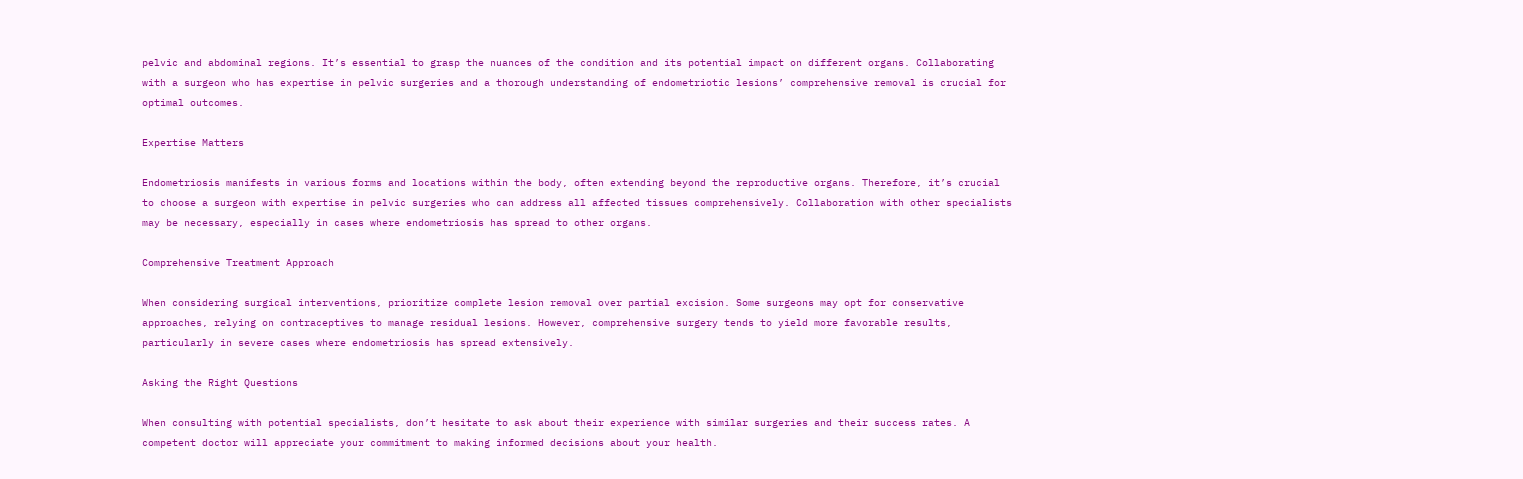pelvic and abdominal regions. It’s essential to grasp the nuances of the condition and its potential impact on different organs. Collaborating with a surgeon who has expertise in pelvic surgeries and a thorough understanding of endometriotic lesions’ comprehensive removal is crucial for optimal outcomes.

Expertise Matters

Endometriosis manifests in various forms and locations within the body, often extending beyond the reproductive organs. Therefore, it’s crucial to choose a surgeon with expertise in pelvic surgeries who can address all affected tissues comprehensively. Collaboration with other specialists may be necessary, especially in cases where endometriosis has spread to other organs.

Comprehensive Treatment Approach

When considering surgical interventions, prioritize complete lesion removal over partial excision. Some surgeons may opt for conservative approaches, relying on contraceptives to manage residual lesions. However, comprehensive surgery tends to yield more favorable results, particularly in severe cases where endometriosis has spread extensively.

Asking the Right Questions

When consulting with potential specialists, don’t hesitate to ask about their experience with similar surgeries and their success rates. A competent doctor will appreciate your commitment to making informed decisions about your health.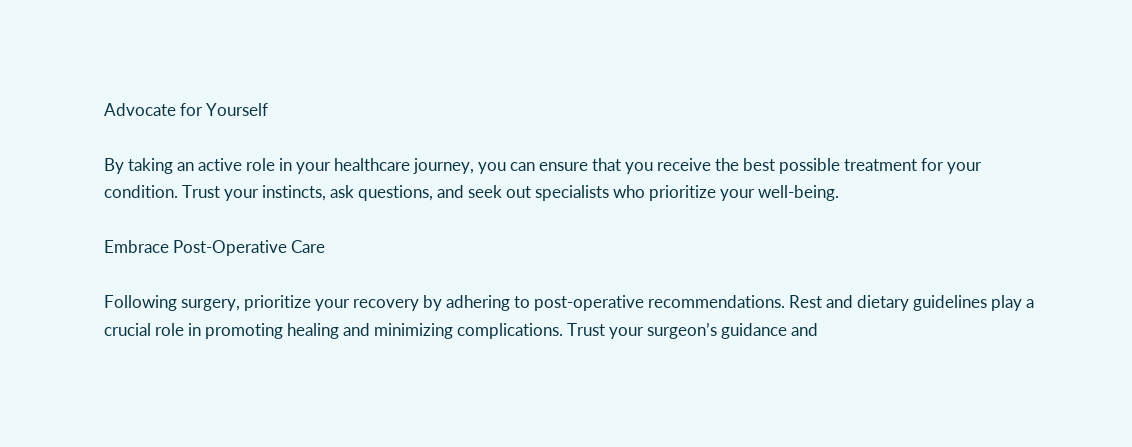Advocate for Yourself

By taking an active role in your healthcare journey, you can ensure that you receive the best possible treatment for your condition. Trust your instincts, ask questions, and seek out specialists who prioritize your well-being.

Embrace Post-Operative Care

Following surgery, prioritize your recovery by adhering to post-operative recommendations. Rest and dietary guidelines play a crucial role in promoting healing and minimizing complications. Trust your surgeon’s guidance and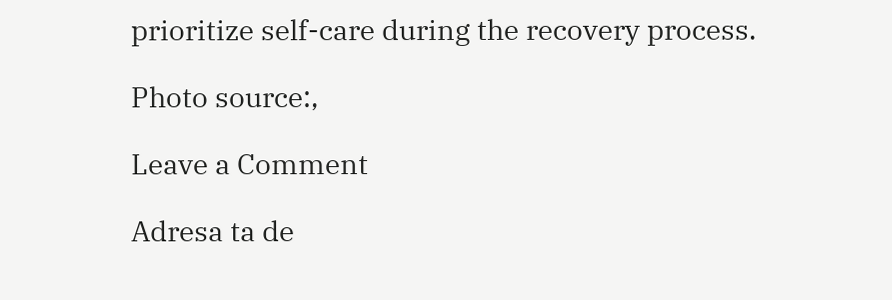prioritize self-care during the recovery process.

Photo source:,

Leave a Comment

Adresa ta de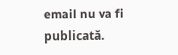email nu va fi publicată.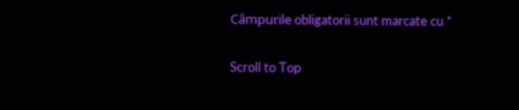Câmpurile obligatorii sunt marcate cu *

Scroll to Top